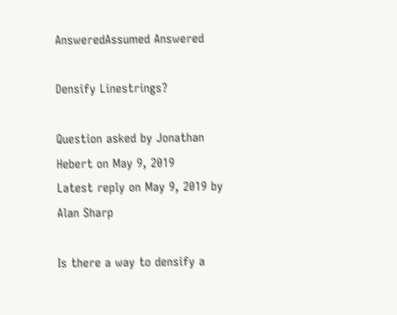AnsweredAssumed Answered

Densify Linestrings?

Question asked by Jonathan Hebert on May 9, 2019
Latest reply on May 9, 2019 by Alan Sharp

Is there a way to densify a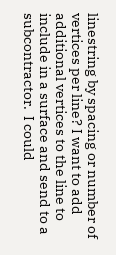linestring by spacing or number of vertices per line? I want to add additional vertices to the line to include in a surface and send to a subcontractor.  I could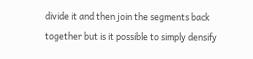divide it and then join the segments back together but is it possible to simply densify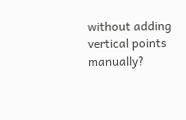without adding vertical points manually?